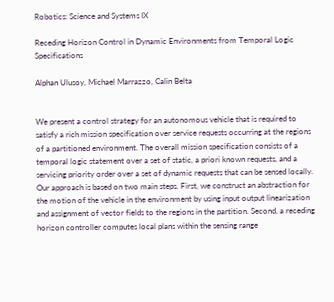Robotics: Science and Systems IX

Receding Horizon Control in Dynamic Environments from Temporal Logic Specifications

Alphan Ulusoy, Michael Marrazzo, Calin Belta


We present a control strategy for an autonomous vehicle that is required to satisfy a rich mission specification over service requests occurring at the regions of a partitioned environment. The overall mission specification consists of a temporal logic statement over a set of static, a priori known requests, and a servicing priority order over a set of dynamic requests that can be sensed locally. Our approach is based on two main steps. First, we construct an abstraction for the motion of the vehicle in the environment by using input output linearization and assignment of vector fields to the regions in the partition. Second, a receding horizon controller computes local plans within the sensing range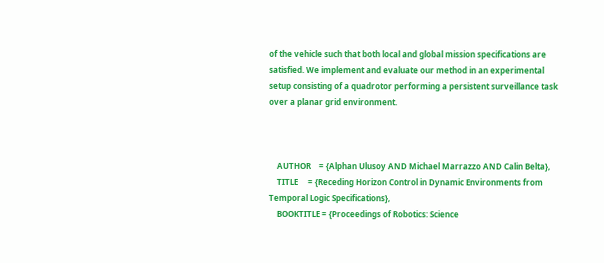of the vehicle such that both local and global mission specifications are satisfied. We implement and evaluate our method in an experimental setup consisting of a quadrotor performing a persistent surveillance task over a planar grid environment.



    AUTHOR    = {Alphan Ulusoy AND Michael Marrazzo AND Calin Belta},
    TITLE     = {Receding Horizon Control in Dynamic Environments from Temporal Logic Specifications},
    BOOKTITLE = {Proceedings of Robotics: Science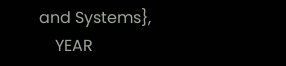and Systems},
    YEAR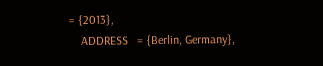= {2013},
    ADDRESS   = {Berlin, Germany},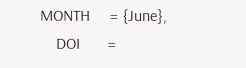MONTH     = {June},
    DOI       =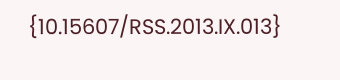{10.15607/RSS.2013.IX.013}